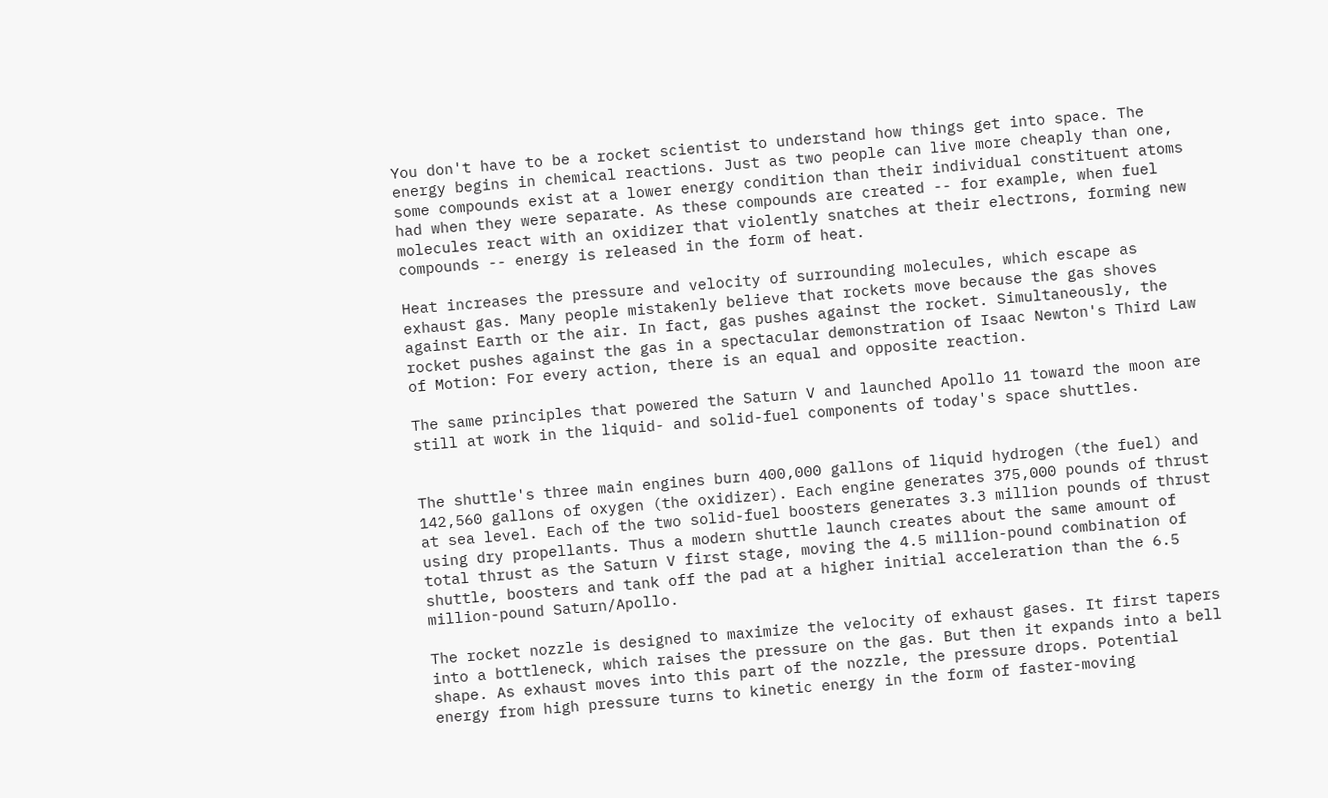You don't have to be a rocket scientist to understand how things get into space. The energy begins in chemical reactions. Just as two people can live more cheaply than one, some compounds exist at a lower energy condition than their individual constituent atoms had when they were separate. As these compounds are created -- for example, when fuel molecules react with an oxidizer that violently snatches at their electrons, forming new compounds -- energy is released in the form of heat.

Heat increases the pressure and velocity of surrounding molecules, which escape as exhaust gas. Many people mistakenly believe that rockets move because the gas shoves against Earth or the air. In fact, gas pushes against the rocket. Simultaneously, the rocket pushes against the gas in a spectacular demonstration of Isaac Newton's Third Law of Motion: For every action, there is an equal and opposite reaction.

The same principles that powered the Saturn V and launched Apollo 11 toward the moon are still at work in the liquid- and solid-fuel components of today's space shuttles.


The shuttle's three main engines burn 400,000 gallons of liquid hydrogen (the fuel) and 142,560 gallons of oxygen (the oxidizer). Each engine generates 375,000 pounds of thrust at sea level. Each of the two solid-fuel boosters generates 3.3 million pounds of thrust using dry propellants. Thus a modern shuttle launch creates about the same amount of total thrust as the Saturn V first stage, moving the 4.5 million-pound combination of shuttle, boosters and tank off the pad at a higher initial acceleration than the 6.5 million-pound Saturn/Apollo.

The rocket nozzle is designed to maximize the velocity of exhaust gases. It first tapers into a bottleneck, which raises the pressure on the gas. But then it expands into a bell shape. As exhaust moves into this part of the nozzle, the pressure drops. Potential energy from high pressure turns to kinetic energy in the form of faster-moving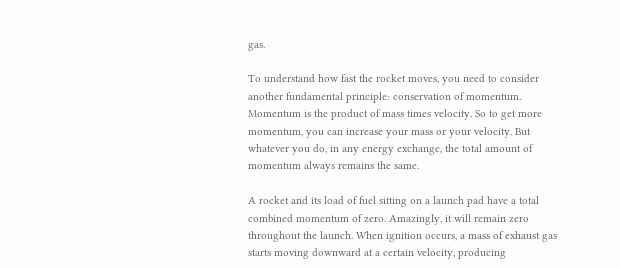gas.

To understand how fast the rocket moves, you need to consider another fundamental principle: conservation of momentum. Momentum is the product of mass times velocity. So to get more momentum, you can increase your mass or your velocity. But whatever you do, in any energy exchange, the total amount of momentum always remains the same.

A rocket and its load of fuel sitting on a launch pad have a total combined momentum of zero. Amazingly, it will remain zero throughout the launch. When ignition occurs, a mass of exhaust gas starts moving downward at a certain velocity, producing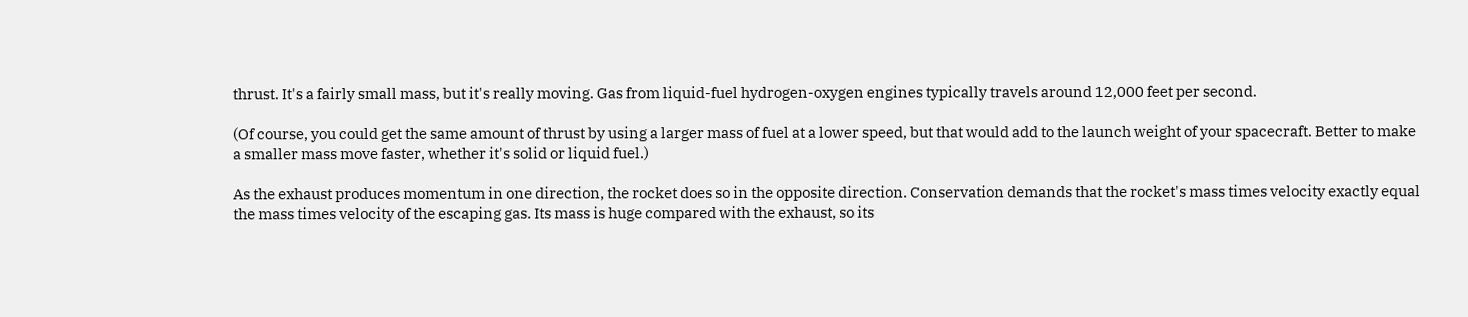thrust. It's a fairly small mass, but it's really moving. Gas from liquid-fuel hydrogen-oxygen engines typically travels around 12,000 feet per second.

(Of course, you could get the same amount of thrust by using a larger mass of fuel at a lower speed, but that would add to the launch weight of your spacecraft. Better to make a smaller mass move faster, whether it's solid or liquid fuel.)

As the exhaust produces momentum in one direction, the rocket does so in the opposite direction. Conservation demands that the rocket's mass times velocity exactly equal the mass times velocity of the escaping gas. Its mass is huge compared with the exhaust, so its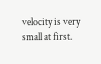velocity is very small at first.